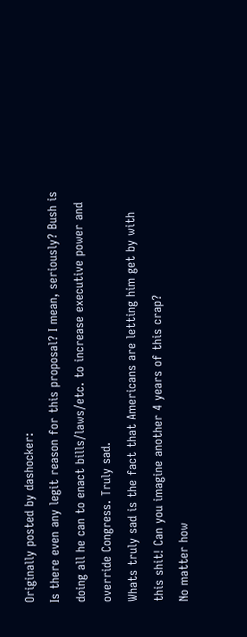Originally posted by dashocker:
Is there even any legit reason for this proposal? I mean, seriously? Bush is doing all he can to enact bills/laws/etc. to increase executive power and override Congress. Truly sad.
Whats truly sad is the fact that Americans are letting him get by with this shit! Can you imagine another 4 years of this crap?
No matter how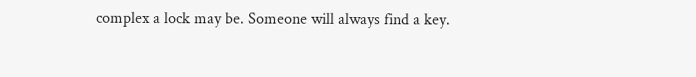complex a lock may be. Someone will always find a key.